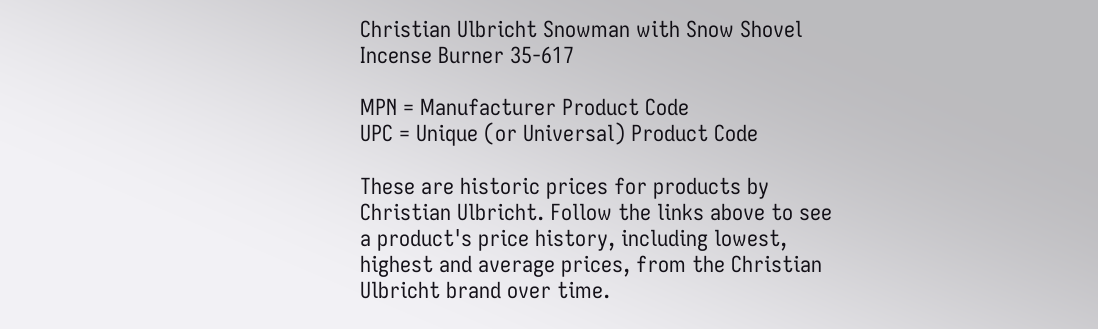Christian Ulbricht Snowman with Snow Shovel Incense Burner 35-617

MPN = Manufacturer Product Code
UPC = Unique (or Universal) Product Code

These are historic prices for products by Christian Ulbricht. Follow the links above to see a product's price history, including lowest, highest and average prices, from the Christian Ulbricht brand over time.